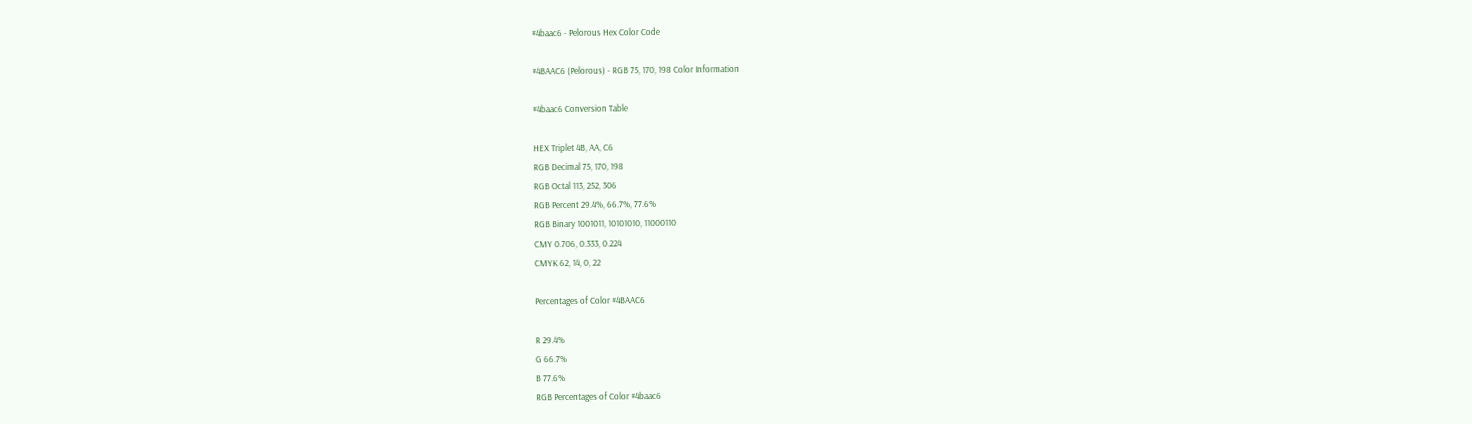#4baac6 - Pelorous Hex Color Code

#4BAAC6 (Pelorous) - RGB 75, 170, 198 Color Information

#4baac6 Conversion Table

HEX Triplet 4B, AA, C6
RGB Decimal 75, 170, 198
RGB Octal 113, 252, 306
RGB Percent 29.4%, 66.7%, 77.6%
RGB Binary 1001011, 10101010, 11000110
CMY 0.706, 0.333, 0.224
CMYK 62, 14, 0, 22

Percentages of Color #4BAAC6

R 29.4%
G 66.7%
B 77.6%
RGB Percentages of Color #4baac6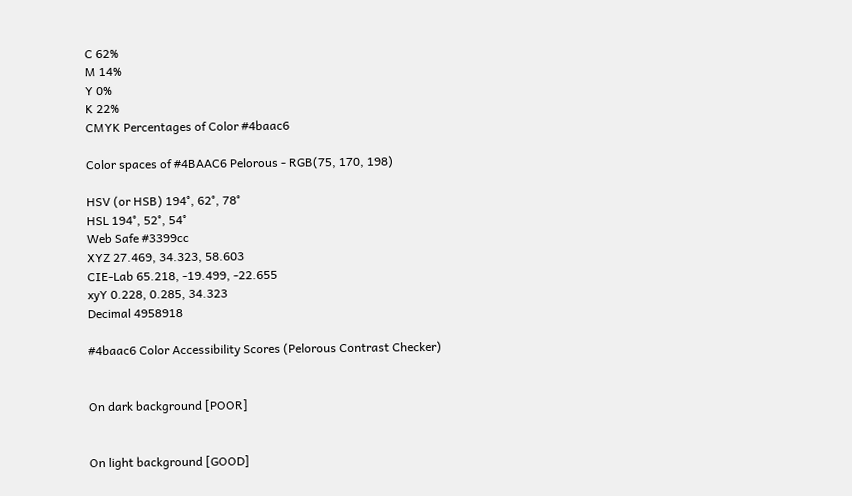C 62%
M 14%
Y 0%
K 22%
CMYK Percentages of Color #4baac6

Color spaces of #4BAAC6 Pelorous - RGB(75, 170, 198)

HSV (or HSB) 194°, 62°, 78°
HSL 194°, 52°, 54°
Web Safe #3399cc
XYZ 27.469, 34.323, 58.603
CIE-Lab 65.218, -19.499, -22.655
xyY 0.228, 0.285, 34.323
Decimal 4958918

#4baac6 Color Accessibility Scores (Pelorous Contrast Checker)


On dark background [POOR]


On light background [GOOD]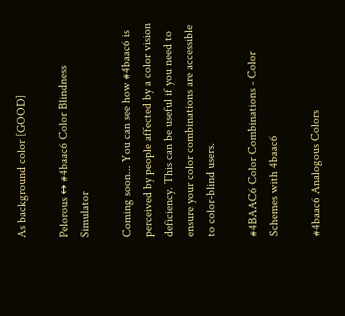As background color [GOOD]

Pelorous ↔ #4baac6 Color Blindness Simulator

Coming soon... You can see how #4baac6 is perceived by people affected by a color vision deficiency. This can be useful if you need to ensure your color combinations are accessible to color-blind users.

#4BAAC6 Color Combinations - Color Schemes with 4baac6

#4baac6 Analogous Colors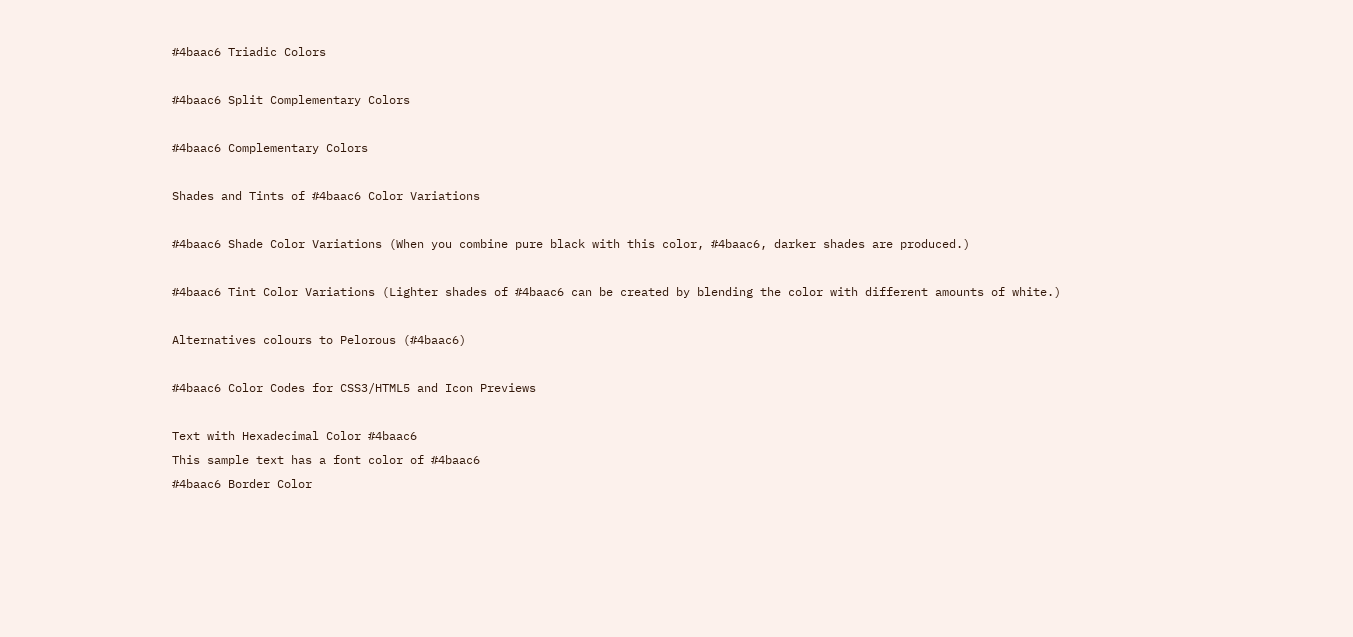#4baac6 Triadic Colors

#4baac6 Split Complementary Colors

#4baac6 Complementary Colors

Shades and Tints of #4baac6 Color Variations

#4baac6 Shade Color Variations (When you combine pure black with this color, #4baac6, darker shades are produced.)

#4baac6 Tint Color Variations (Lighter shades of #4baac6 can be created by blending the color with different amounts of white.)

Alternatives colours to Pelorous (#4baac6)

#4baac6 Color Codes for CSS3/HTML5 and Icon Previews

Text with Hexadecimal Color #4baac6
This sample text has a font color of #4baac6
#4baac6 Border Color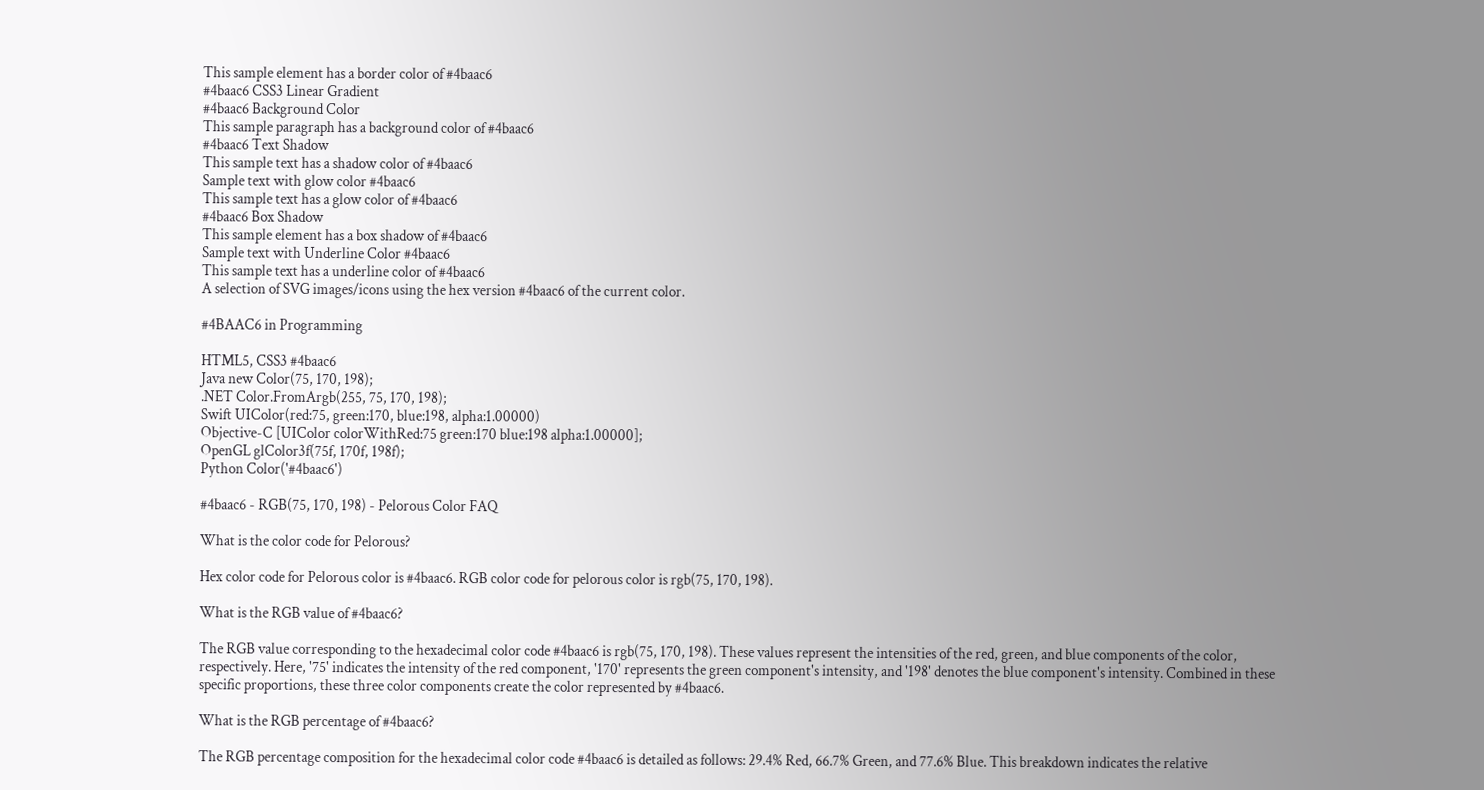This sample element has a border color of #4baac6
#4baac6 CSS3 Linear Gradient
#4baac6 Background Color
This sample paragraph has a background color of #4baac6
#4baac6 Text Shadow
This sample text has a shadow color of #4baac6
Sample text with glow color #4baac6
This sample text has a glow color of #4baac6
#4baac6 Box Shadow
This sample element has a box shadow of #4baac6
Sample text with Underline Color #4baac6
This sample text has a underline color of #4baac6
A selection of SVG images/icons using the hex version #4baac6 of the current color.

#4BAAC6 in Programming

HTML5, CSS3 #4baac6
Java new Color(75, 170, 198);
.NET Color.FromArgb(255, 75, 170, 198);
Swift UIColor(red:75, green:170, blue:198, alpha:1.00000)
Objective-C [UIColor colorWithRed:75 green:170 blue:198 alpha:1.00000];
OpenGL glColor3f(75f, 170f, 198f);
Python Color('#4baac6')

#4baac6 - RGB(75, 170, 198) - Pelorous Color FAQ

What is the color code for Pelorous?

Hex color code for Pelorous color is #4baac6. RGB color code for pelorous color is rgb(75, 170, 198).

What is the RGB value of #4baac6?

The RGB value corresponding to the hexadecimal color code #4baac6 is rgb(75, 170, 198). These values represent the intensities of the red, green, and blue components of the color, respectively. Here, '75' indicates the intensity of the red component, '170' represents the green component's intensity, and '198' denotes the blue component's intensity. Combined in these specific proportions, these three color components create the color represented by #4baac6.

What is the RGB percentage of #4baac6?

The RGB percentage composition for the hexadecimal color code #4baac6 is detailed as follows: 29.4% Red, 66.7% Green, and 77.6% Blue. This breakdown indicates the relative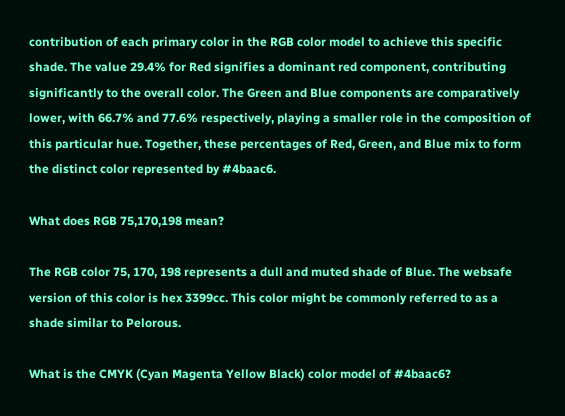contribution of each primary color in the RGB color model to achieve this specific shade. The value 29.4% for Red signifies a dominant red component, contributing significantly to the overall color. The Green and Blue components are comparatively lower, with 66.7% and 77.6% respectively, playing a smaller role in the composition of this particular hue. Together, these percentages of Red, Green, and Blue mix to form the distinct color represented by #4baac6.

What does RGB 75,170,198 mean?

The RGB color 75, 170, 198 represents a dull and muted shade of Blue. The websafe version of this color is hex 3399cc. This color might be commonly referred to as a shade similar to Pelorous.

What is the CMYK (Cyan Magenta Yellow Black) color model of #4baac6?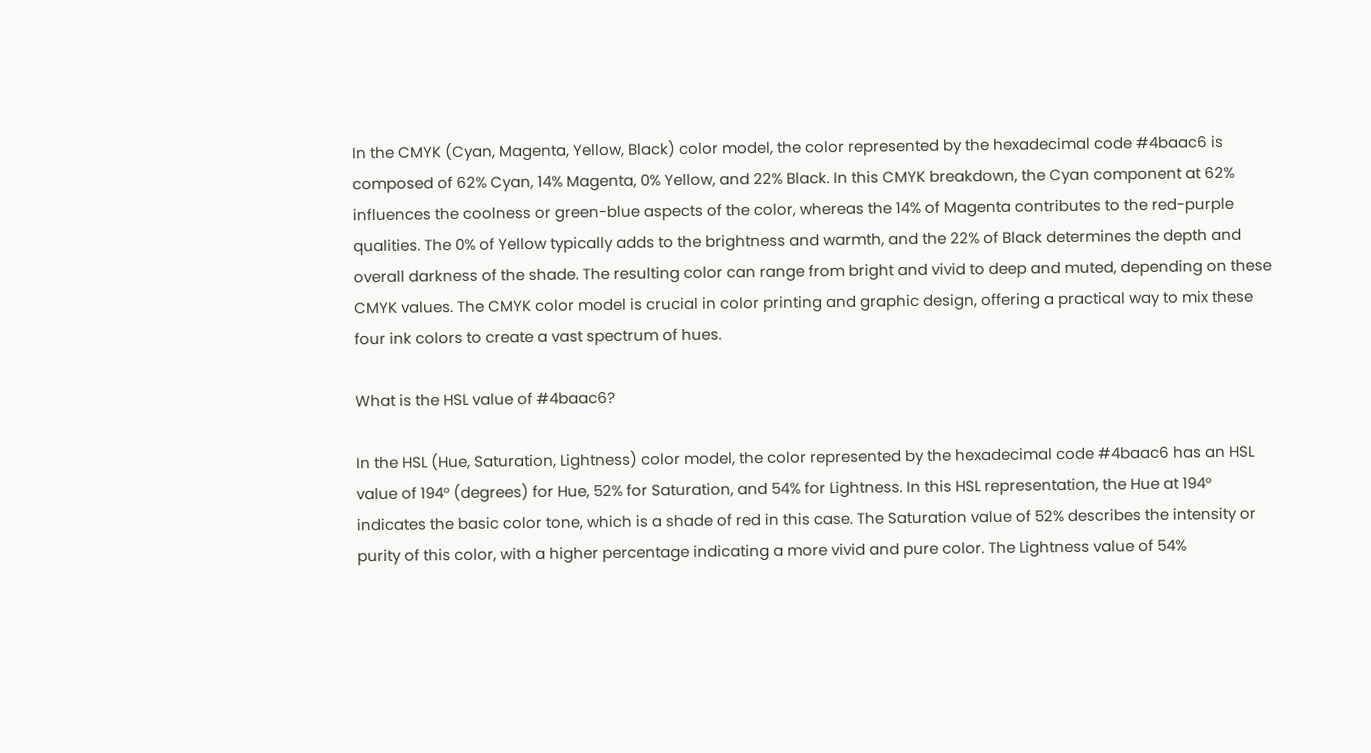In the CMYK (Cyan, Magenta, Yellow, Black) color model, the color represented by the hexadecimal code #4baac6 is composed of 62% Cyan, 14% Magenta, 0% Yellow, and 22% Black. In this CMYK breakdown, the Cyan component at 62% influences the coolness or green-blue aspects of the color, whereas the 14% of Magenta contributes to the red-purple qualities. The 0% of Yellow typically adds to the brightness and warmth, and the 22% of Black determines the depth and overall darkness of the shade. The resulting color can range from bright and vivid to deep and muted, depending on these CMYK values. The CMYK color model is crucial in color printing and graphic design, offering a practical way to mix these four ink colors to create a vast spectrum of hues.

What is the HSL value of #4baac6?

In the HSL (Hue, Saturation, Lightness) color model, the color represented by the hexadecimal code #4baac6 has an HSL value of 194° (degrees) for Hue, 52% for Saturation, and 54% for Lightness. In this HSL representation, the Hue at 194° indicates the basic color tone, which is a shade of red in this case. The Saturation value of 52% describes the intensity or purity of this color, with a higher percentage indicating a more vivid and pure color. The Lightness value of 54%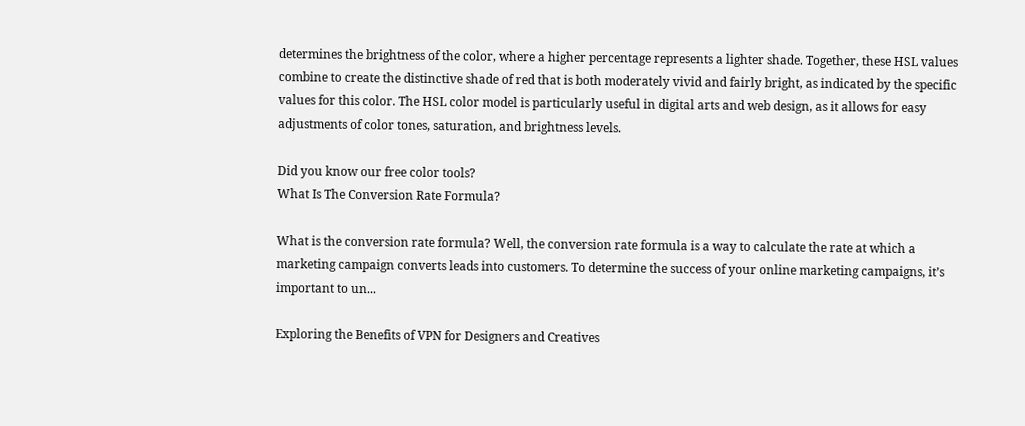determines the brightness of the color, where a higher percentage represents a lighter shade. Together, these HSL values combine to create the distinctive shade of red that is both moderately vivid and fairly bright, as indicated by the specific values for this color. The HSL color model is particularly useful in digital arts and web design, as it allows for easy adjustments of color tones, saturation, and brightness levels.

Did you know our free color tools?
What Is The Conversion Rate Formula?

What is the conversion rate formula? Well, the conversion rate formula is a way to calculate the rate at which a marketing campaign converts leads into customers. To determine the success of your online marketing campaigns, it’s important to un...

Exploring the Benefits of VPN for Designers and Creatives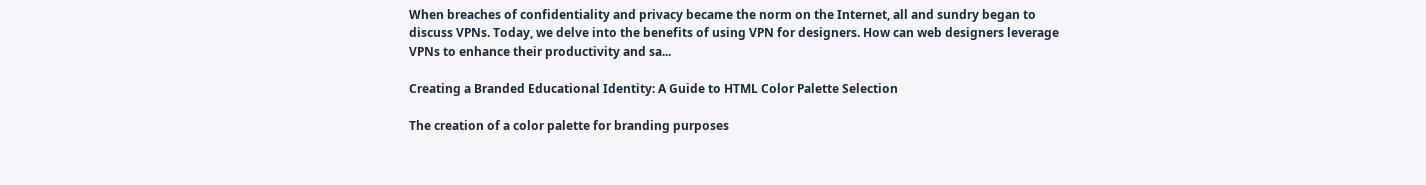When breaches of confidentiality and privacy became the norm on the Internet, all and sundry began to discuss VPNs. Today, we delve into the benefits of using VPN for designers. How can web designers leverage VPNs to enhance their productivity and sa...

Creating a Branded Educational Identity: A Guide to HTML Color Palette Selection

The creation of a color palette for branding purposes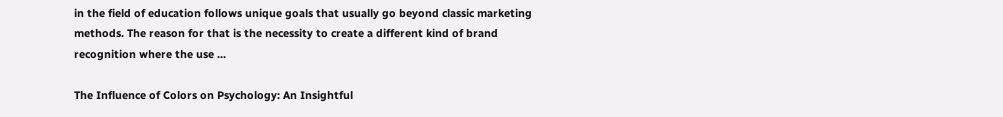in the field of education follows unique goals that usually go beyond classic marketing methods. The reason for that is the necessity to create a different kind of brand recognition where the use ...

The Influence of Colors on Psychology: An Insightful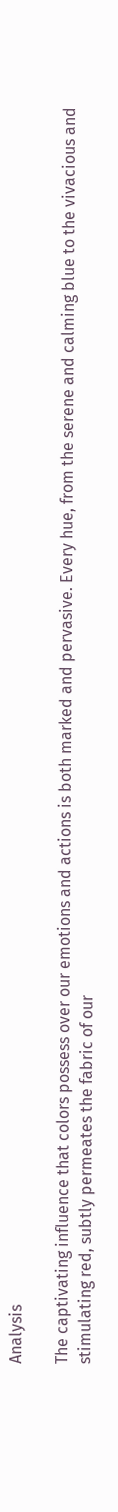Analysis

The captivating influence that colors possess over our emotions and actions is both marked and pervasive. Every hue, from the serene and calming blue to the vivacious and stimulating red, subtly permeates the fabric of our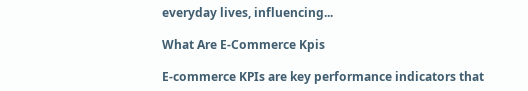everyday lives, influencing...

What Are E-Commerce Kpis

E-commerce KPIs are key performance indicators that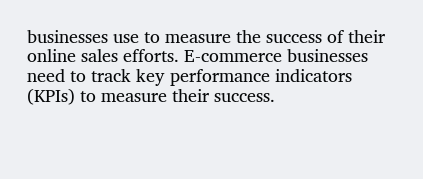businesses use to measure the success of their online sales efforts. E-commerce businesses need to track key performance indicators (KPIs) to measure their success.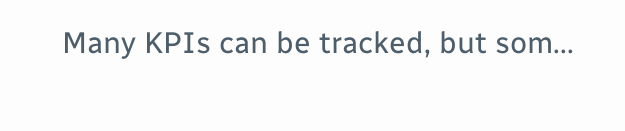Many KPIs can be tracked, but som...